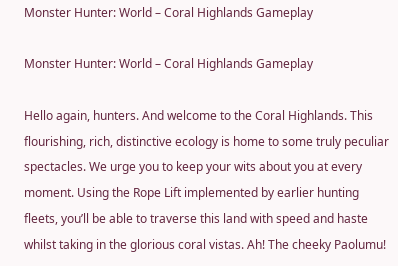Monster Hunter: World – Coral Highlands Gameplay

Monster Hunter: World – Coral Highlands Gameplay

Hello again, hunters. And welcome to the Coral Highlands. This flourishing, rich, distinctive ecology is home to some truly peculiar spectacles. We urge you to keep your wits about you at every moment. Using the Rope Lift implemented by earlier hunting fleets, you’ll be able to traverse this land with speed and haste whilst taking in the glorious coral vistas. Ah! The cheeky Paolumu!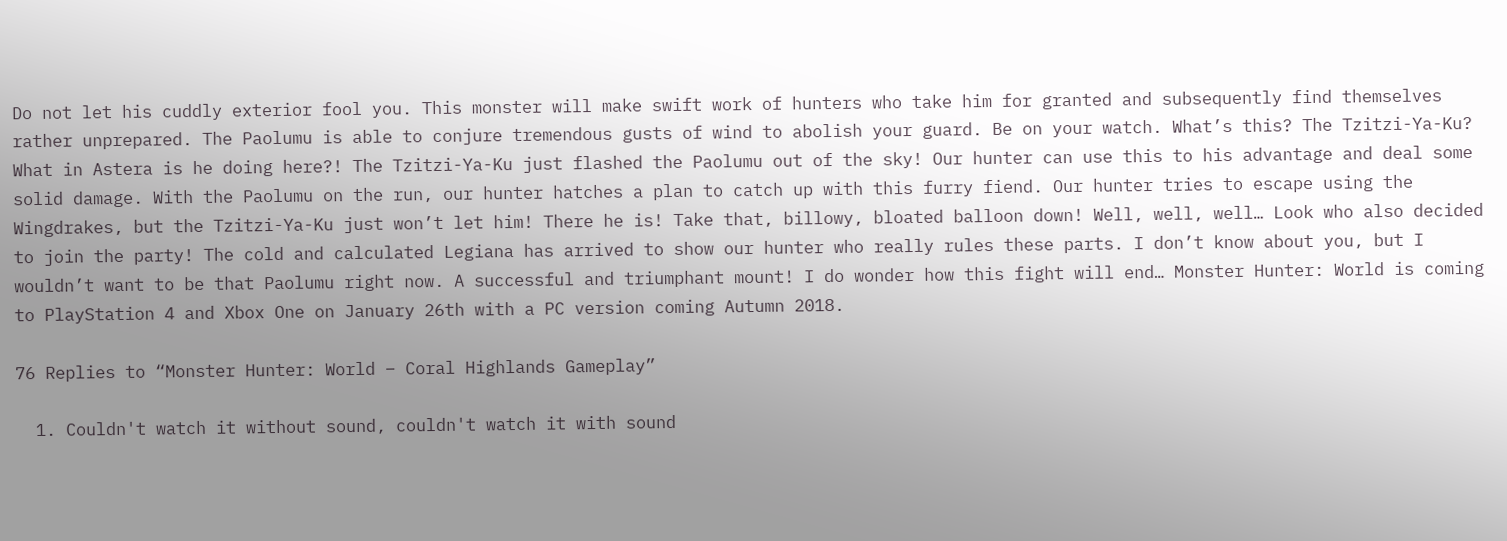Do not let his cuddly exterior fool you. This monster will make swift work of hunters who take him for granted and subsequently find themselves rather unprepared. The Paolumu is able to conjure tremendous gusts of wind to abolish your guard. Be on your watch. What’s this? The Tzitzi-Ya-Ku? What in Astera is he doing here?! The Tzitzi-Ya-Ku just flashed the Paolumu out of the sky! Our hunter can use this to his advantage and deal some solid damage. With the Paolumu on the run, our hunter hatches a plan to catch up with this furry fiend. Our hunter tries to escape using the Wingdrakes, but the Tzitzi-Ya-Ku just won’t let him! There he is! Take that, billowy, bloated balloon down! Well, well, well… Look who also decided to join the party! The cold and calculated Legiana has arrived to show our hunter who really rules these parts. I don’t know about you, but I wouldn’t want to be that Paolumu right now. A successful and triumphant mount! I do wonder how this fight will end… Monster Hunter: World is coming to PlayStation 4 and Xbox One on January 26th with a PC version coming Autumn 2018.

76 Replies to “Monster Hunter: World – Coral Highlands Gameplay”

  1. Couldn't watch it without sound, couldn't watch it with sound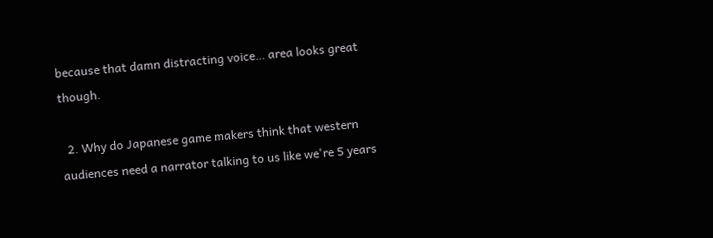because that damn distracting voice… area looks great though.

  2. Why do Japanese game makers think that western audiences need a narrator talking to us like we're 5 years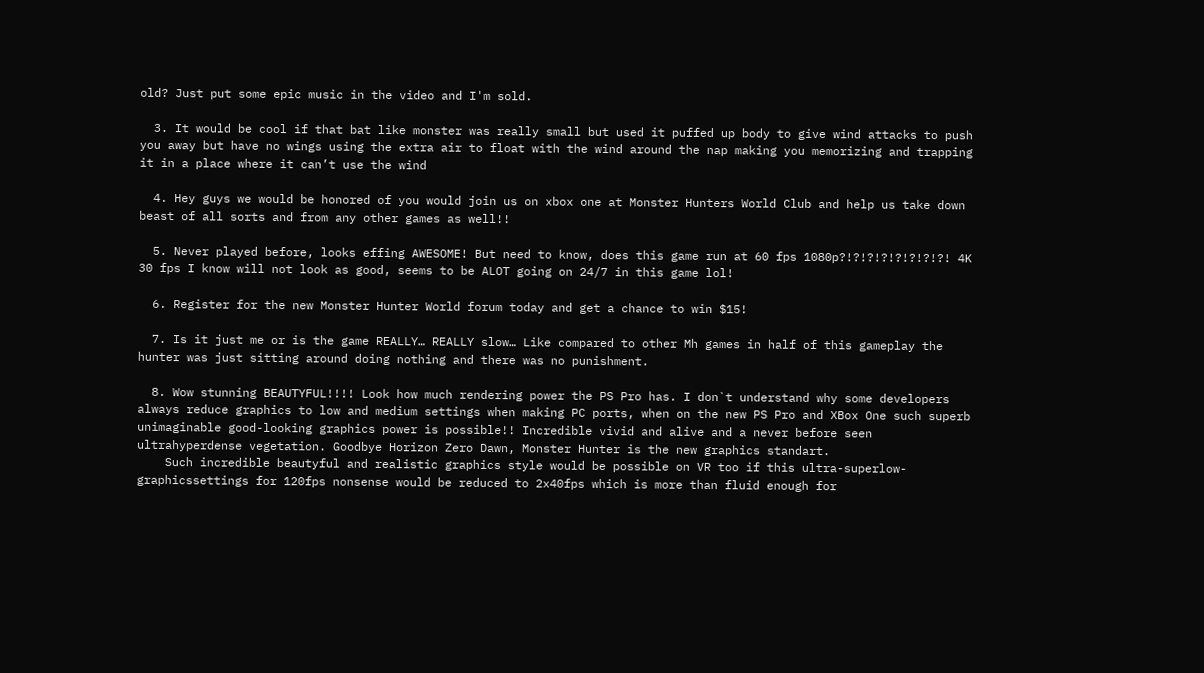old? Just put some epic music in the video and I'm sold.

  3. It would be cool if that bat like monster was really small but used it puffed up body to give wind attacks to push you away but have no wings using the extra air to float with the wind around the nap making you memorizing and trapping it in a place where it can’t use the wind

  4. Hey guys we would be honored of you would join us on xbox one at Monster Hunters World Club and help us take down beast of all sorts and from any other games as well!!

  5. Never played before, looks effing AWESOME! But need to know, does this game run at 60 fps 1080p?!?!?!?!?!?!?!?! 4K 30 fps I know will not look as good, seems to be ALOT going on 24/7 in this game lol!

  6. Register for the new Monster Hunter World forum today and get a chance to win $15!

  7. Is it just me or is the game REALLY… REALLY slow… Like compared to other Mh games in half of this gameplay the hunter was just sitting around doing nothing and there was no punishment.

  8. Wow stunning BEAUTYFUL!!!! Look how much rendering power the PS Pro has. I don`t understand why some developers always reduce graphics to low and medium settings when making PC ports, when on the new PS Pro and XBox One such superb unimaginable good-looking graphics power is possible!! Incredible vivid and alive and a never before seen ultrahyperdense vegetation. Goodbye Horizon Zero Dawn, Monster Hunter is the new graphics standart.
    Such incredible beautyful and realistic graphics style would be possible on VR too if this ultra-superlow-graphicssettings for 120fps nonsense would be reduced to 2x40fps which is more than fluid enough for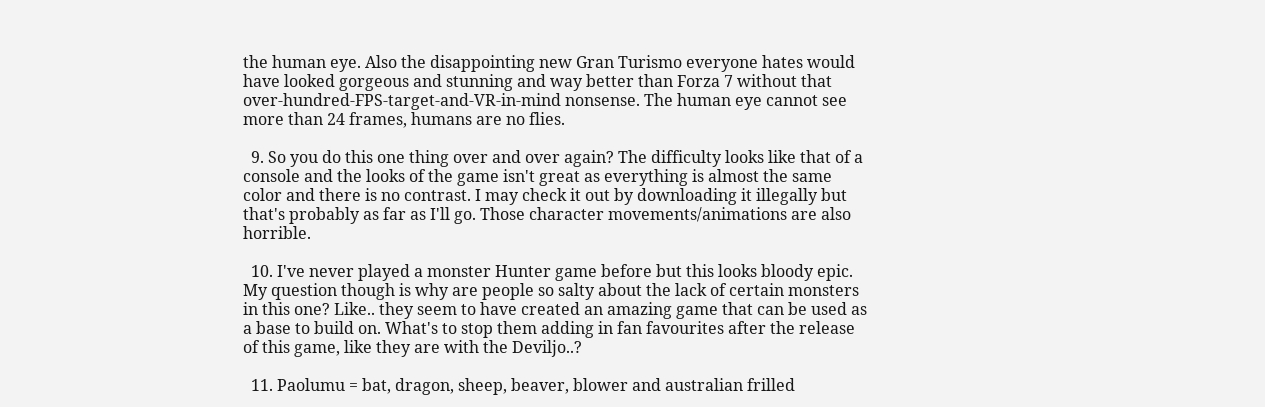the human eye. Also the disappointing new Gran Turismo everyone hates would have looked gorgeous and stunning and way better than Forza 7 without that over-hundred-FPS-target-and-VR-in-mind nonsense. The human eye cannot see more than 24 frames, humans are no flies.

  9. So you do this one thing over and over again? The difficulty looks like that of a console and the looks of the game isn't great as everything is almost the same color and there is no contrast. I may check it out by downloading it illegally but that's probably as far as I'll go. Those character movements/animations are also horrible.

  10. I've never played a monster Hunter game before but this looks bloody epic. My question though is why are people so salty about the lack of certain monsters in this one? Like.. they seem to have created an amazing game that can be used as a base to build on. What's to stop them adding in fan favourites after the release of this game, like they are with the Deviljo..?

  11. Paolumu = bat, dragon, sheep, beaver, blower and australian frilled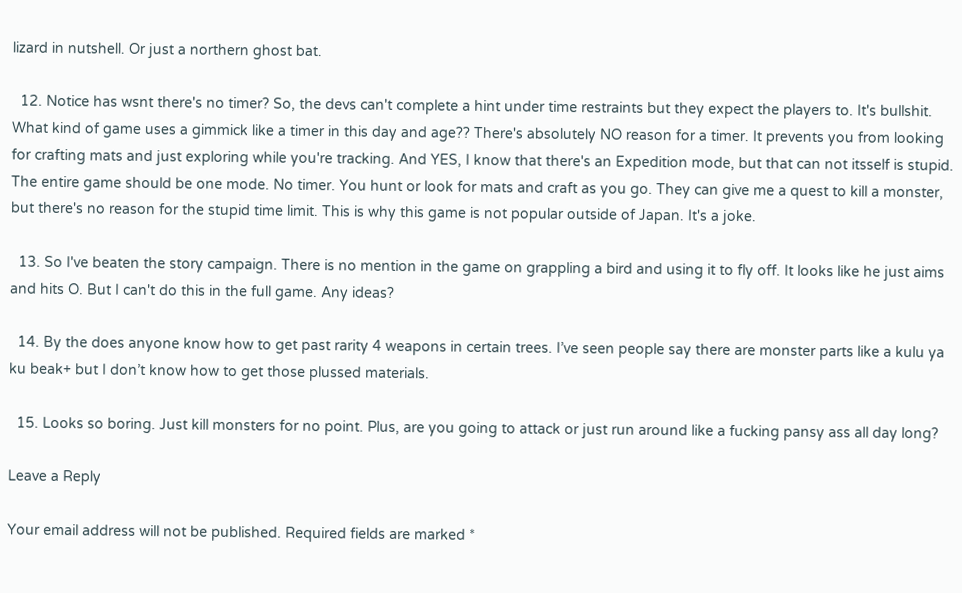lizard in nutshell. Or just a northern ghost bat.

  12. Notice has wsnt there's no timer? So, the devs can't complete a hint under time restraints but they expect the players to. It's bullshit. What kind of game uses a gimmick like a timer in this day and age?? There's absolutely NO reason for a timer. It prevents you from looking for crafting mats and just exploring while you're tracking. And YES, I know that there's an Expedition mode, but that can not itsself is stupid. The entire game should be one mode. No timer. You hunt or look for mats and craft as you go. They can give me a quest to kill a monster, but there's no reason for the stupid time limit. This is why this game is not popular outside of Japan. It's a joke.

  13. So I've beaten the story campaign. There is no mention in the game on grappling a bird and using it to fly off. It looks like he just aims and hits O. But I can't do this in the full game. Any ideas?

  14. By the does anyone know how to get past rarity 4 weapons in certain trees. I’ve seen people say there are monster parts like a kulu ya ku beak+ but I don’t know how to get those plussed materials.

  15. Looks so boring. Just kill monsters for no point. Plus, are you going to attack or just run around like a fucking pansy ass all day long?

Leave a Reply

Your email address will not be published. Required fields are marked *